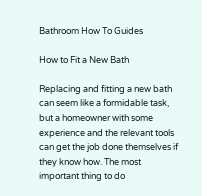Bathroom How To Guides

How to Fit a New Bath

Replacing and fitting a new bath can seem like a formidable task, but a homeowner with some experience and the relevant tools can get the job done themselves if they know how. The most important thing to do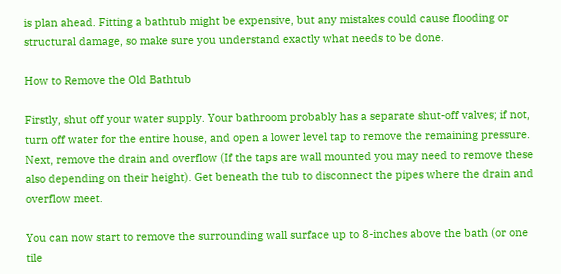is plan ahead. Fitting a bathtub might be expensive, but any mistakes could cause flooding or structural damage, so make sure you understand exactly what needs to be done.

How to Remove the Old Bathtub

Firstly, shut off your water supply. Your bathroom probably has a separate shut-off valves; if not, turn off water for the entire house, and open a lower level tap to remove the remaining pressure. Next, remove the drain and overflow (If the taps are wall mounted you may need to remove these also depending on their height). Get beneath the tub to disconnect the pipes where the drain and overflow meet.

You can now start to remove the surrounding wall surface up to 8-inches above the bath (or one tile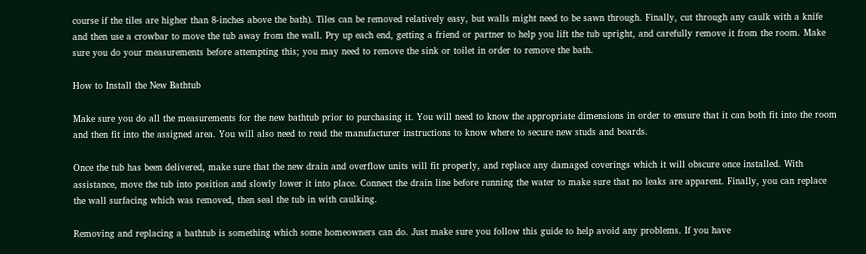course if the tiles are higher than 8-inches above the bath). Tiles can be removed relatively easy, but walls might need to be sawn through. Finally, cut through any caulk with a knife and then use a crowbar to move the tub away from the wall. Pry up each end, getting a friend or partner to help you lift the tub upright, and carefully remove it from the room. Make sure you do your measurements before attempting this; you may need to remove the sink or toilet in order to remove the bath.

How to Install the New Bathtub

Make sure you do all the measurements for the new bathtub prior to purchasing it. You will need to know the appropriate dimensions in order to ensure that it can both fit into the room and then fit into the assigned area. You will also need to read the manufacturer instructions to know where to secure new studs and boards.

Once the tub has been delivered, make sure that the new drain and overflow units will fit properly, and replace any damaged coverings which it will obscure once installed. With assistance, move the tub into position and slowly lower it into place. Connect the drain line before running the water to make sure that no leaks are apparent. Finally, you can replace the wall surfacing which was removed, then seal the tub in with caulking.

Removing and replacing a bathtub is something which some homeowners can do. Just make sure you follow this guide to help avoid any problems. If you have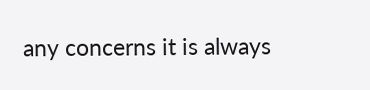any concerns it is always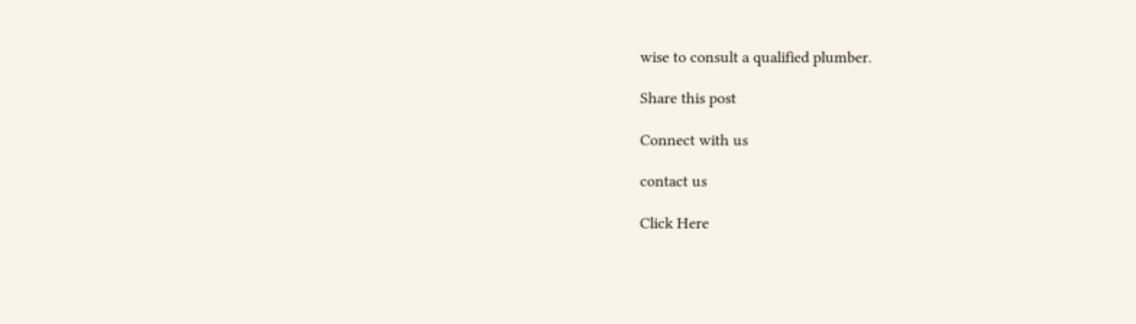wise to consult a qualified plumber.

Share this post

Connect with us

contact us

Click Here